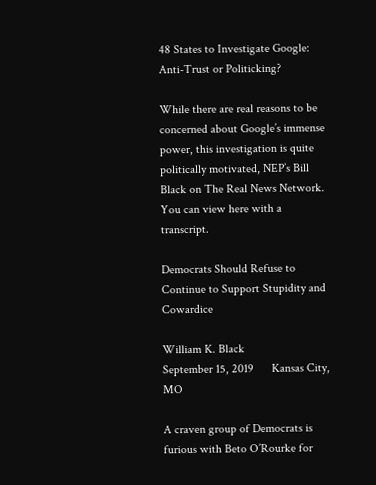48 States to Investigate Google: Anti-Trust or Politicking?

While there are real reasons to be concerned about Google’s immense power, this investigation is quite politically motivated, NEP’s Bill Black on The Real News Network. You can view here with a transcript.

Democrats Should Refuse to Continue to Support Stupidity and Cowardice

William K. Black
September 15, 2019      Kansas City, MO

A craven group of Democrats is furious with Beto O’Rourke for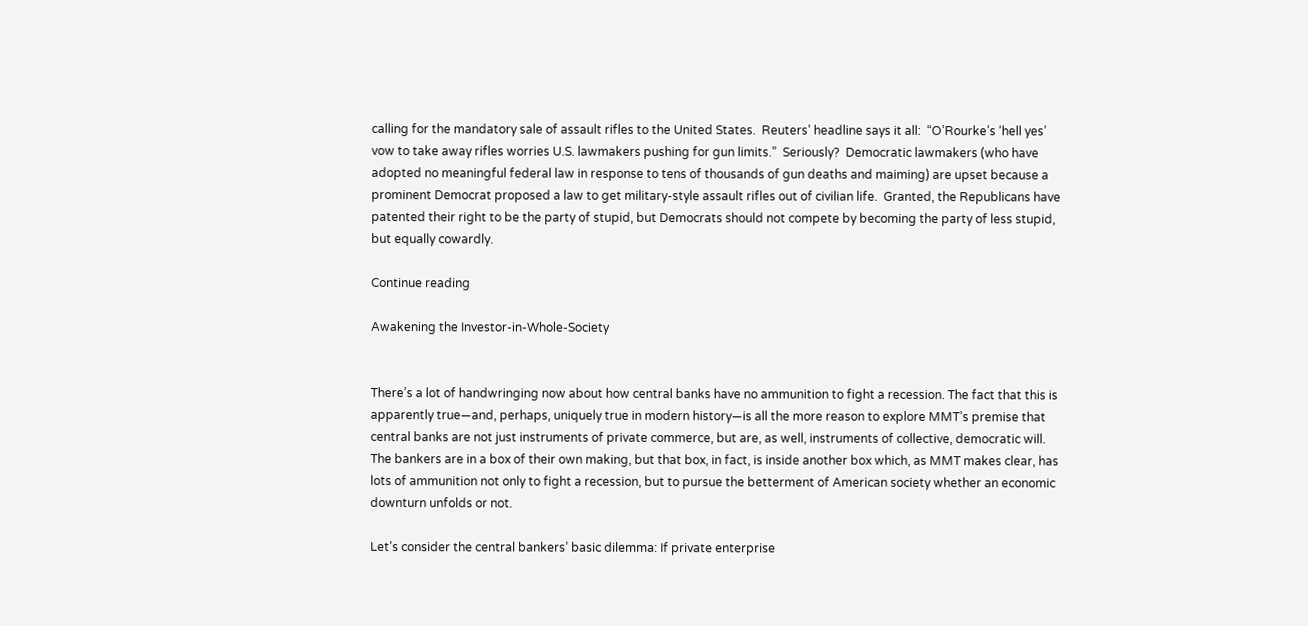calling for the mandatory sale of assault rifles to the United States.  Reuters’ headline says it all:  “O’Rourke’s ‘hell yes’ vow to take away rifles worries U.S. lawmakers pushing for gun limits.”  Seriously?  Democratic lawmakers (who have adopted no meaningful federal law in response to tens of thousands of gun deaths and maiming) are upset because a prominent Democrat proposed a law to get military-style assault rifles out of civilian life.  Granted, the Republicans have patented their right to be the party of stupid, but Democrats should not compete by becoming the party of less stupid, but equally cowardly.

Continue reading

Awakening the Investor-in-Whole-Society


There’s a lot of handwringing now about how central banks have no ammunition to fight a recession. The fact that this is apparently true—and, perhaps, uniquely true in modern history—is all the more reason to explore MMT’s premise that central banks are not just instruments of private commerce, but are, as well, instruments of collective, democratic will. The bankers are in a box of their own making, but that box, in fact, is inside another box which, as MMT makes clear, has lots of ammunition not only to fight a recession, but to pursue the betterment of American society whether an economic downturn unfolds or not.

Let’s consider the central bankers’ basic dilemma: If private enterprise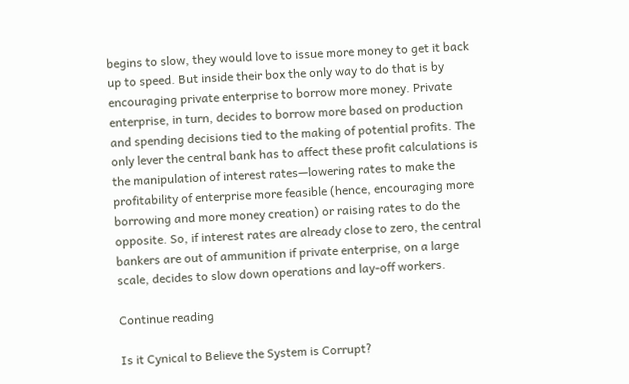begins to slow, they would love to issue more money to get it back up to speed. But inside their box the only way to do that is by encouraging private enterprise to borrow more money. Private enterprise, in turn, decides to borrow more based on production and spending decisions tied to the making of potential profits. The only lever the central bank has to affect these profit calculations is the manipulation of interest rates—lowering rates to make the profitability of enterprise more feasible (hence, encouraging more borrowing and more money creation) or raising rates to do the opposite. So, if interest rates are already close to zero, the central bankers are out of ammunition if private enterprise, on a large scale, decides to slow down operations and lay-off workers.

Continue reading

Is it Cynical to Believe the System is Corrupt?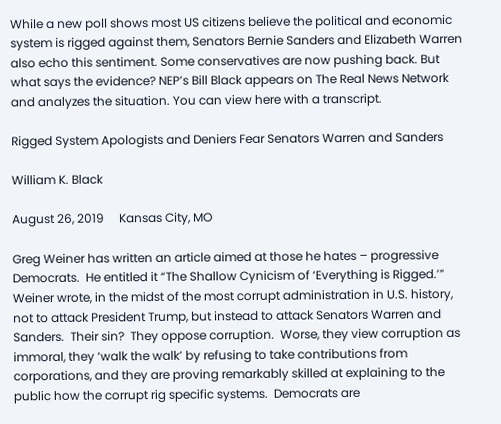While a new poll shows most US citizens believe the political and economic system is rigged against them, Senators Bernie Sanders and Elizabeth Warren also echo this sentiment. Some conservatives are now pushing back. But what says the evidence? NEP’s Bill Black appears on The Real News Network and analyzes the situation. You can view here with a transcript.

Rigged System Apologists and Deniers Fear Senators Warren and Sanders

William K. Black

August 26, 2019     Kansas City, MO

Greg Weiner has written an article aimed at those he hates – progressive Democrats.  He entitled it “The Shallow Cynicism of ‘Everything is Rigged.’” Weiner wrote, in the midst of the most corrupt administration in U.S. history, not to attack President Trump, but instead to attack Senators Warren and Sanders.  Their sin?  They oppose corruption.  Worse, they view corruption as immoral, they ‘walk the walk’ by refusing to take contributions from corporations, and they are proving remarkably skilled at explaining to the public how the corrupt rig specific systems.  Democrats are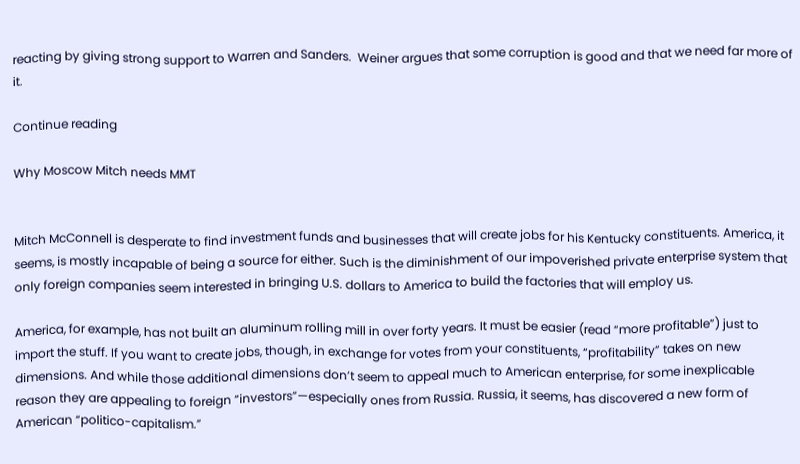reacting by giving strong support to Warren and Sanders.  Weiner argues that some corruption is good and that we need far more of it.

Continue reading

Why Moscow Mitch needs MMT


Mitch McConnell is desperate to find investment funds and businesses that will create jobs for his Kentucky constituents. America, it seems, is mostly incapable of being a source for either. Such is the diminishment of our impoverished private enterprise system that only foreign companies seem interested in bringing U.S. dollars to America to build the factories that will employ us.

America, for example, has not built an aluminum rolling mill in over forty years. It must be easier (read “more profitable”) just to import the stuff. If you want to create jobs, though, in exchange for votes from your constituents, “profitability” takes on new dimensions. And while those additional dimensions don’t seem to appeal much to American enterprise, for some inexplicable reason they are appealing to foreign “investors”—especially ones from Russia. Russia, it seems, has discovered a new form of American “politico-capitalism.”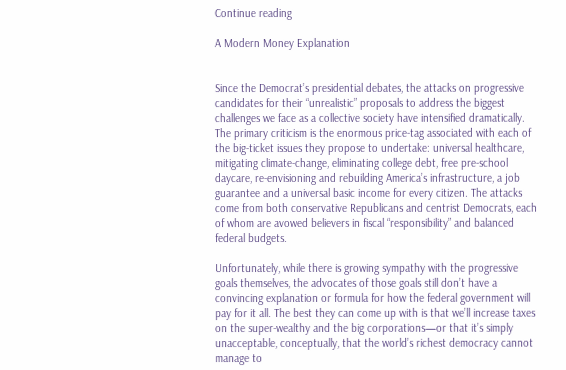Continue reading

A Modern Money Explanation


Since the Democrat’s presidential debates, the attacks on progressive candidates for their “unrealistic” proposals to address the biggest challenges we face as a collective society have intensified dramatically. The primary criticism is the enormous price-tag associated with each of the big-ticket issues they propose to undertake: universal healthcare, mitigating climate-change, eliminating college debt, free pre-school daycare, re-envisioning and rebuilding America’s infrastructure, a job guarantee and a universal basic income for every citizen. The attacks come from both conservative Republicans and centrist Democrats, each of whom are avowed believers in fiscal “responsibility” and balanced federal budgets.

Unfortunately, while there is growing sympathy with the progressive goals themselves, the advocates of those goals still don’t have a convincing explanation or formula for how the federal government will pay for it all. The best they can come up with is that we’ll increase taxes on the super-wealthy and the big corporations—or that it’s simply unacceptable, conceptually, that the world’s richest democracy cannot manage to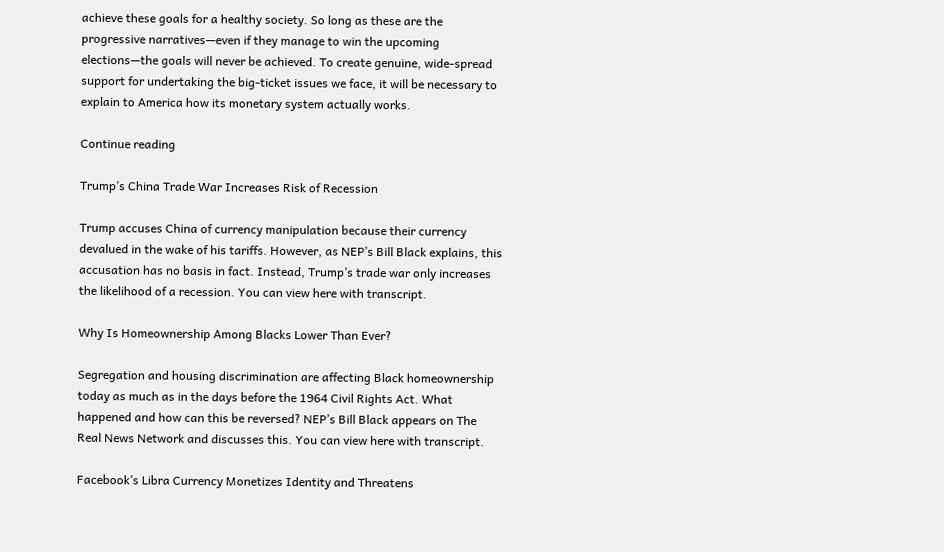achieve these goals for a healthy society. So long as these are the progressive narratives—even if they manage to win the upcoming elections—the goals will never be achieved. To create genuine, wide-spread support for undertaking the big-ticket issues we face, it will be necessary to explain to America how its monetary system actually works.

Continue reading

Trump’s China Trade War Increases Risk of Recession

Trump accuses China of currency manipulation because their currency devalued in the wake of his tariffs. However, as NEP’s Bill Black explains, this accusation has no basis in fact. Instead, Trump’s trade war only increases the likelihood of a recession. You can view here with transcript.

Why Is Homeownership Among Blacks Lower Than Ever?

Segregation and housing discrimination are affecting Black homeownership today as much as in the days before the 1964 Civil Rights Act. What happened and how can this be reversed? NEP’s Bill Black appears on The Real News Network and discusses this. You can view here with transcript.

Facebook’s Libra Currency Monetizes Identity and Threatens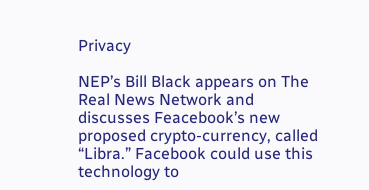Privacy

NEP’s Bill Black appears on The Real News Network and discusses Feacebook’s new proposed crypto-currency, called “Libra.” Facebook could use this technology to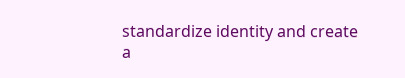standardize identity and create a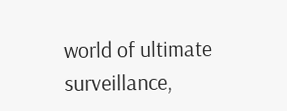world of ultimate surveillance,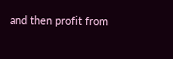and then profit from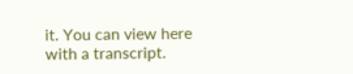it. You can view here with a transcript.